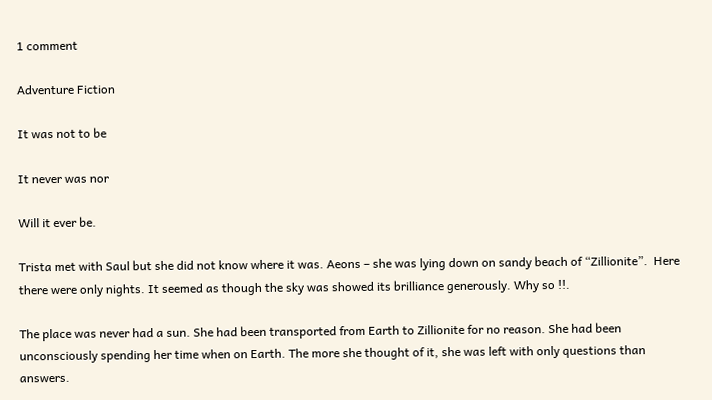1 comment

Adventure Fiction

It was not to be

It never was nor

Will it ever be.

Trista met with Saul but she did not know where it was. Aeons – she was lying down on sandy beach of “Zillionite”.  Here there were only nights. It seemed as though the sky was showed its brilliance generously. Why so !!.

The place was never had a sun. She had been transported from Earth to Zillionite for no reason. She had been unconsciously spending her time when on Earth. The more she thought of it, she was left with only questions than answers.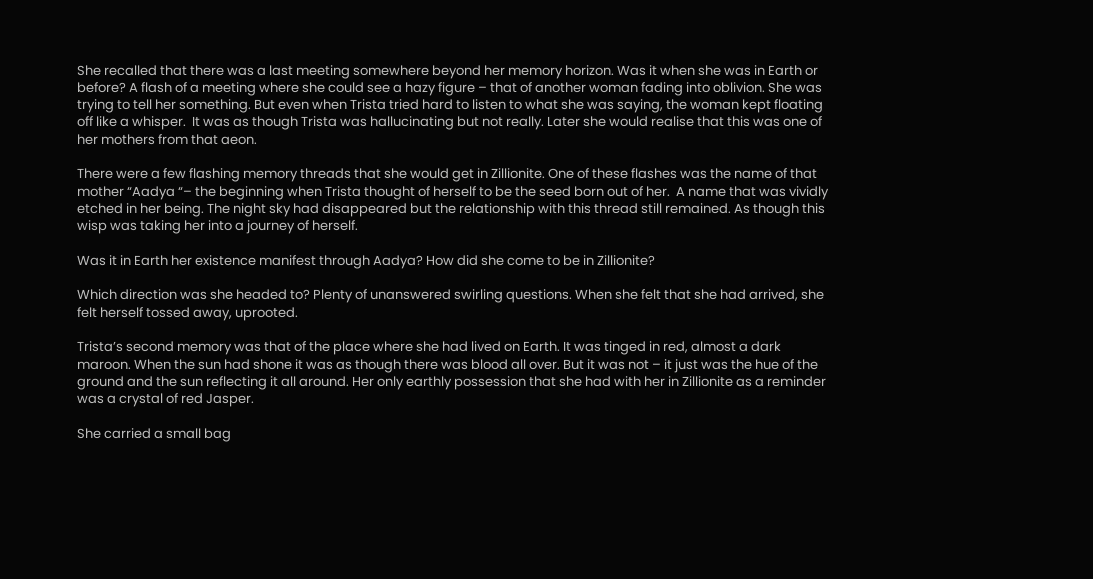She recalled that there was a last meeting somewhere beyond her memory horizon. Was it when she was in Earth or before? A flash of a meeting where she could see a hazy figure – that of another woman fading into oblivion. She was trying to tell her something. But even when Trista tried hard to listen to what she was saying, the woman kept floating off like a whisper.  It was as though Trista was hallucinating but not really. Later she would realise that this was one of her mothers from that aeon.

There were a few flashing memory threads that she would get in Zillionite. One of these flashes was the name of that mother “Aadya “– the beginning when Trista thought of herself to be the seed born out of her.  A name that was vividly etched in her being. The night sky had disappeared but the relationship with this thread still remained. As though this wisp was taking her into a journey of herself.

Was it in Earth her existence manifest through Aadya? How did she come to be in Zillionite?

Which direction was she headed to? Plenty of unanswered swirling questions. When she felt that she had arrived, she felt herself tossed away, uprooted.

Trista’s second memory was that of the place where she had lived on Earth. It was tinged in red, almost a dark maroon. When the sun had shone it was as though there was blood all over. But it was not – it just was the hue of the ground and the sun reflecting it all around. Her only earthly possession that she had with her in Zillionite as a reminder was a crystal of red Jasper.

She carried a small bag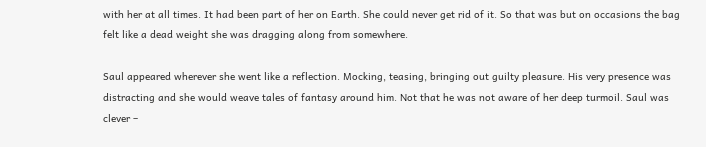with her at all times. It had been part of her on Earth. She could never get rid of it. So that was but on occasions the bag felt like a dead weight she was dragging along from somewhere.

Saul appeared wherever she went like a reflection. Mocking, teasing, bringing out guilty pleasure. His very presence was distracting and she would weave tales of fantasy around him. Not that he was not aware of her deep turmoil. Saul was clever –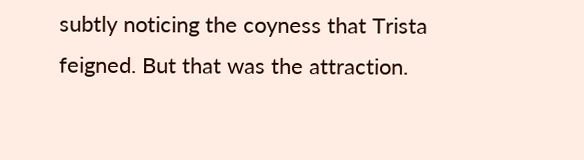subtly noticing the coyness that Trista feigned. But that was the attraction.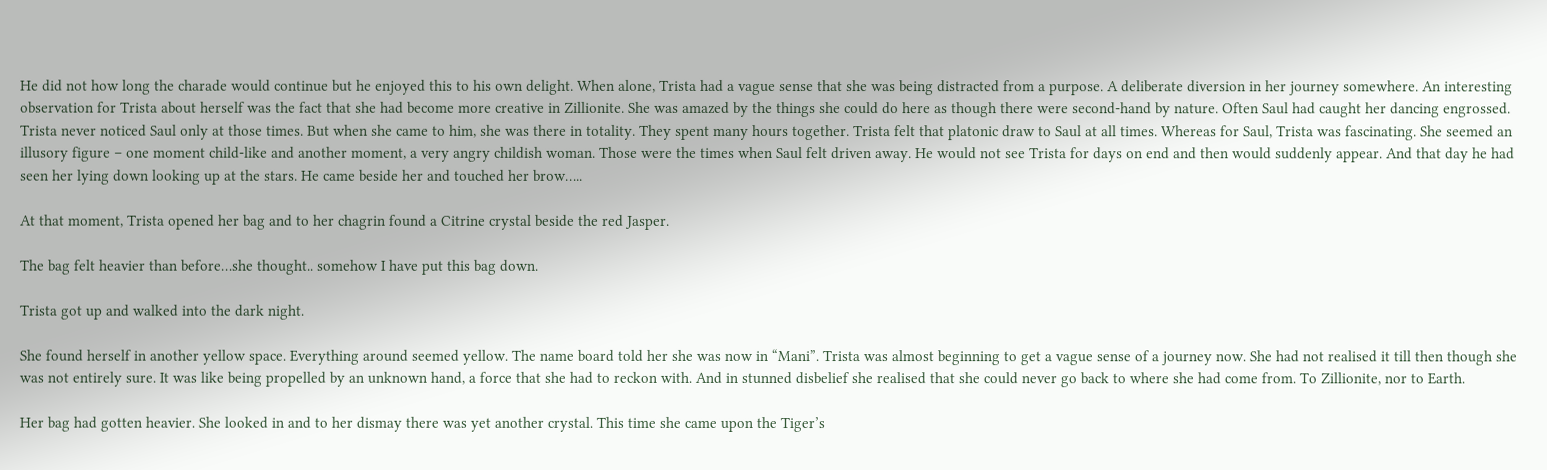He did not how long the charade would continue but he enjoyed this to his own delight. When alone, Trista had a vague sense that she was being distracted from a purpose. A deliberate diversion in her journey somewhere. An interesting observation for Trista about herself was the fact that she had become more creative in Zillionite. She was amazed by the things she could do here as though there were second-hand by nature. Often Saul had caught her dancing engrossed. Trista never noticed Saul only at those times. But when she came to him, she was there in totality. They spent many hours together. Trista felt that platonic draw to Saul at all times. Whereas for Saul, Trista was fascinating. She seemed an illusory figure – one moment child-like and another moment, a very angry childish woman. Those were the times when Saul felt driven away. He would not see Trista for days on end and then would suddenly appear. And that day he had seen her lying down looking up at the stars. He came beside her and touched her brow…..

At that moment, Trista opened her bag and to her chagrin found a Citrine crystal beside the red Jasper.

The bag felt heavier than before…she thought.. somehow I have put this bag down.

Trista got up and walked into the dark night.

She found herself in another yellow space. Everything around seemed yellow. The name board told her she was now in “Mani”. Trista was almost beginning to get a vague sense of a journey now. She had not realised it till then though she was not entirely sure. It was like being propelled by an unknown hand, a force that she had to reckon with. And in stunned disbelief she realised that she could never go back to where she had come from. To Zillionite, nor to Earth.

Her bag had gotten heavier. She looked in and to her dismay there was yet another crystal. This time she came upon the Tiger’s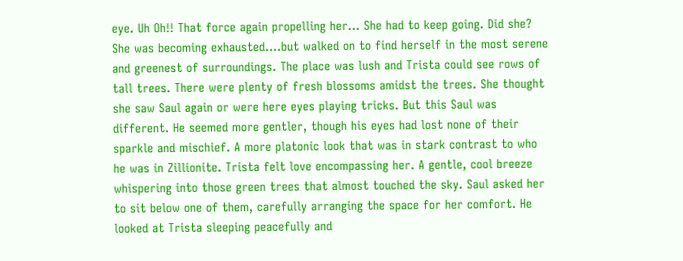eye. Uh Oh!! That force again propelling her… She had to keep going. Did she? She was becoming exhausted….but walked on to find herself in the most serene and greenest of surroundings. The place was lush and Trista could see rows of tall trees. There were plenty of fresh blossoms amidst the trees. She thought she saw Saul again or were here eyes playing tricks. But this Saul was different. He seemed more gentler, though his eyes had lost none of their sparkle and mischief. A more platonic look that was in stark contrast to who he was in Zillionite. Trista felt love encompassing her. A gentle, cool breeze whispering into those green trees that almost touched the sky. Saul asked her to sit below one of them, carefully arranging the space for her comfort. He looked at Trista sleeping peacefully and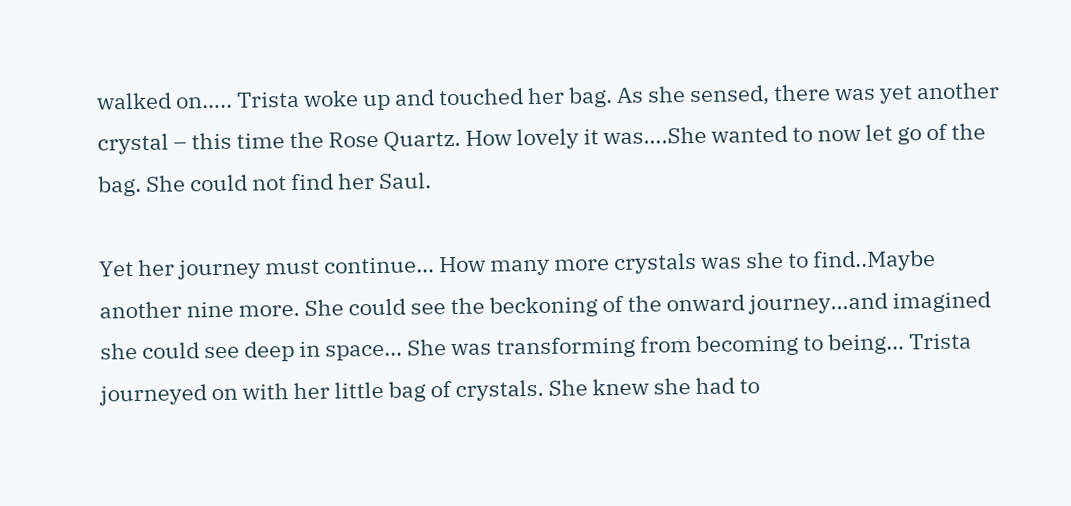walked on….. Trista woke up and touched her bag. As she sensed, there was yet another crystal – this time the Rose Quartz. How lovely it was….She wanted to now let go of the bag. She could not find her Saul.

Yet her journey must continue… How many more crystals was she to find..Maybe another nine more. She could see the beckoning of the onward journey…and imagined she could see deep in space… She was transforming from becoming to being… Trista journeyed on with her little bag of crystals. She knew she had to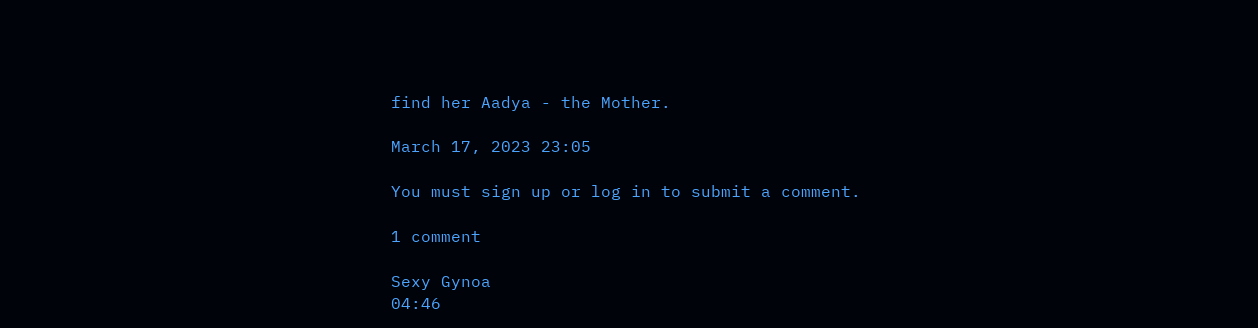find her Aadya - the Mother.

March 17, 2023 23:05

You must sign up or log in to submit a comment.

1 comment

Sexy Gynoa
04:46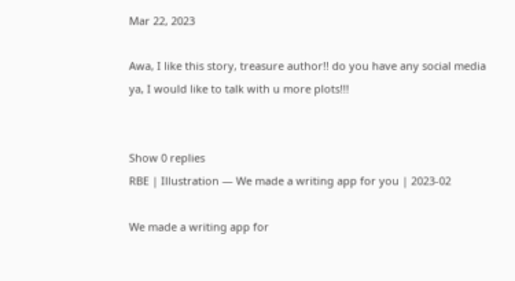Mar 22, 2023

Awa, I like this story, treasure author!! do you have any social media ya, I would like to talk with u more plots!!!


Show 0 replies
RBE | Illustration — We made a writing app for you | 2023-02

We made a writing app for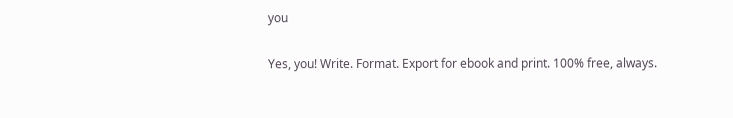you

Yes, you! Write. Format. Export for ebook and print. 100% free, always.